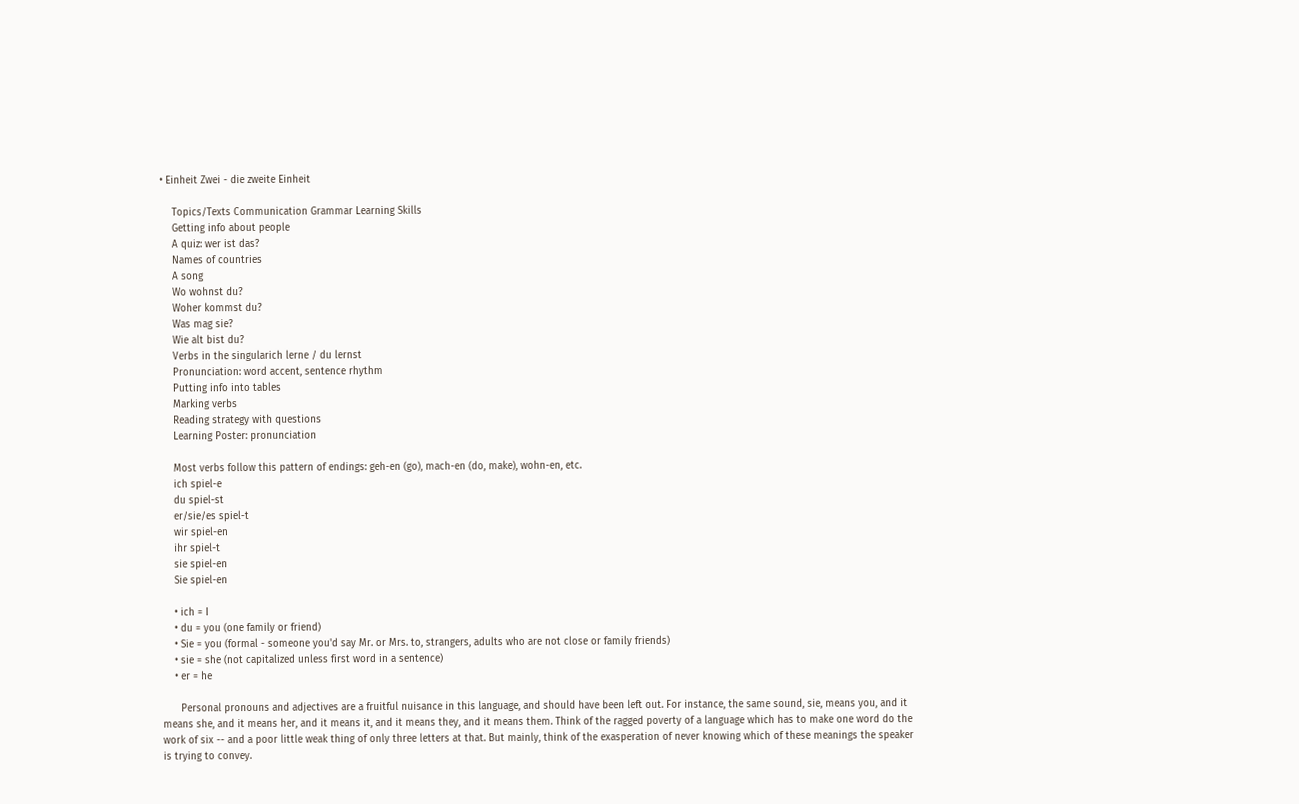• Einheit Zwei - die zweite Einheit

    Topics/Texts Communication Grammar Learning Skills
    Getting info about people
    A quiz: wer ist das?
    Names of countries
    A song
    Wo wohnst du?
    Woher kommst du?
    Was mag sie?
    Wie alt bist du?
    Verbs in the singularich lerne / du lernst
    Pronunciation: word accent, sentence rhythm
    Putting info into tables
    Marking verbs
    Reading strategy with questions
    Learning Poster: pronunciation

    Most verbs follow this pattern of endings: geh-en (go), mach-en (do, make), wohn-en, etc.
    ich spiel-e
    du spiel-st
    er/sie/es spiel-t
    wir spiel-en
    ihr spiel-t
    sie spiel-en
    Sie spiel-en

    • ich = I
    • du = you (one family or friend)
    • Sie = you (formal - someone you'd say Mr. or Mrs. to, strangers, adults who are not close or family friends)
    • sie = she (not capitalized unless first word in a sentence)
    • er = he

      Personal pronouns and adjectives are a fruitful nuisance in this language, and should have been left out. For instance, the same sound, sie, means you, and it means she, and it means her, and it means it, and it means they, and it means them. Think of the ragged poverty of a language which has to make one word do the work of six -- and a poor little weak thing of only three letters at that. But mainly, think of the exasperation of never knowing which of these meanings the speaker is trying to convey.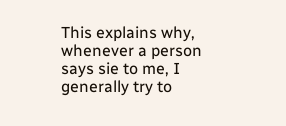This explains why, whenever a person says sie to me, I generally try to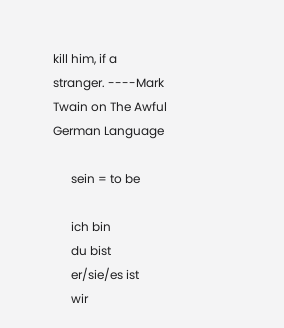kill him, if a stranger. ----Mark Twain on The Awful German Language

      sein = to be

      ich bin
      du bist
      er/sie/es ist
      wir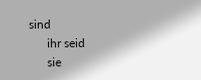sind
      ihr seid
      sie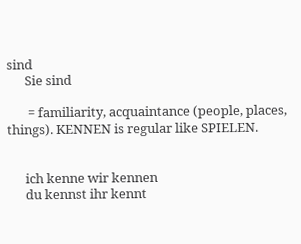sind
      Sie sind

       = familiarity, acquaintance (people, places, things). KENNEN is regular like SPIELEN.


      ich kenne wir kennen
      du kennst ihr kennt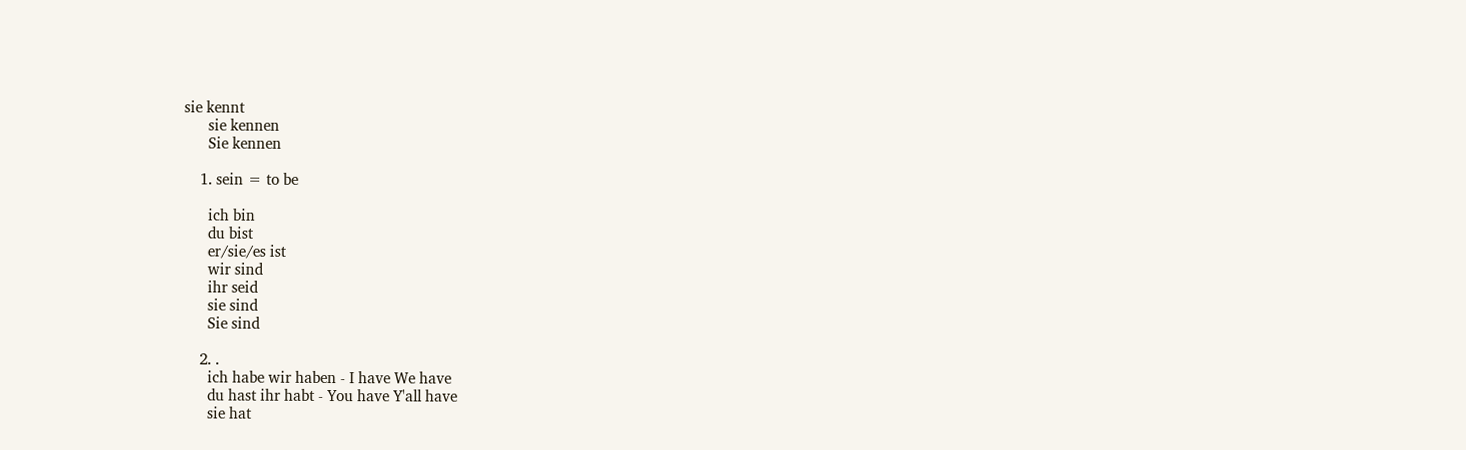sie kennt
      sie kennen
      Sie kennen

    1. sein = to be

      ich bin
      du bist
      er/sie/es ist
      wir sind
      ihr seid
      sie sind
      Sie sind

    2. .
      ich habe wir haben - I have We have
      du hast ihr habt - You have Y'all have
      sie hat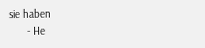sie haben
      - He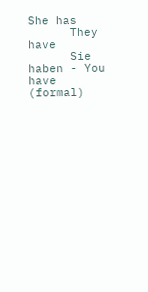She has
      They have
      Sie haben - You have (formal)